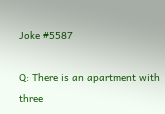Joke #5587

Q: There is an apartment with three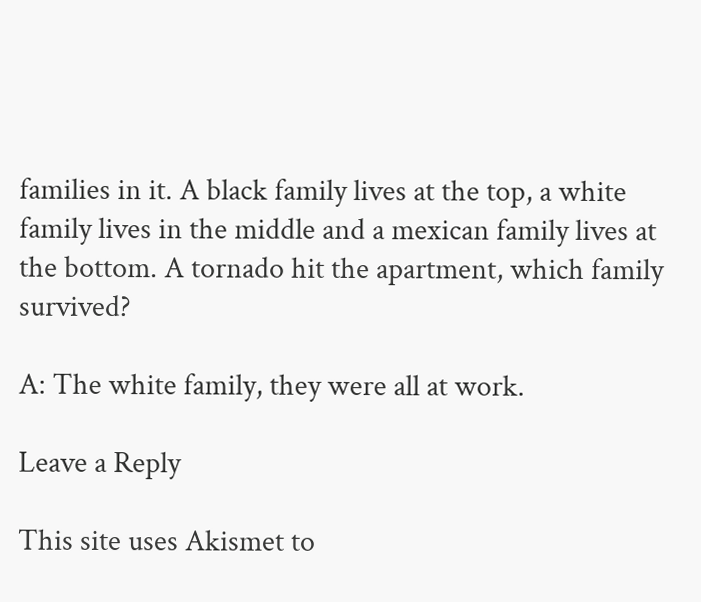families in it. A black family lives at the top, a white family lives in the middle and a mexican family lives at the bottom. A tornado hit the apartment, which family survived?

A: The white family, they were all at work.

Leave a Reply

This site uses Akismet to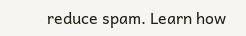reduce spam. Learn how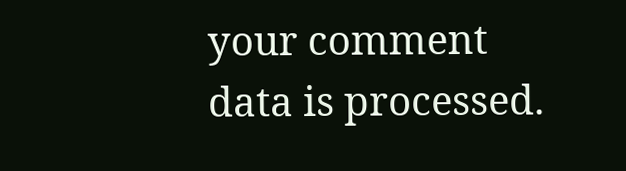your comment data is processed.